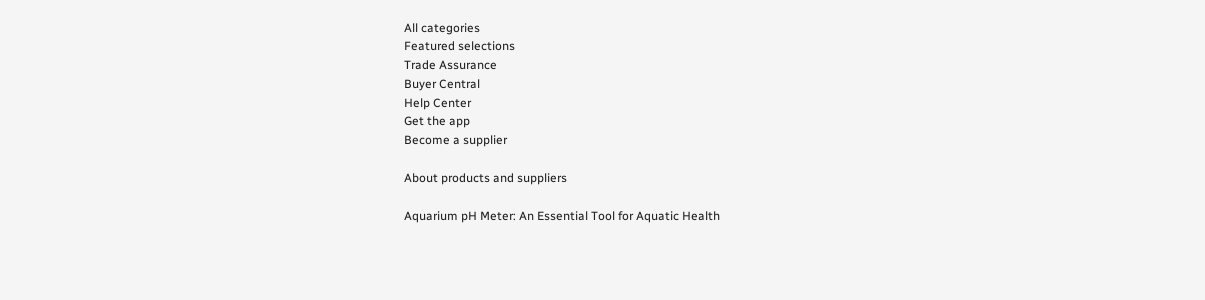All categories
Featured selections
Trade Assurance
Buyer Central
Help Center
Get the app
Become a supplier

About products and suppliers

Aquarium pH Meter: An Essential Tool for Aquatic Health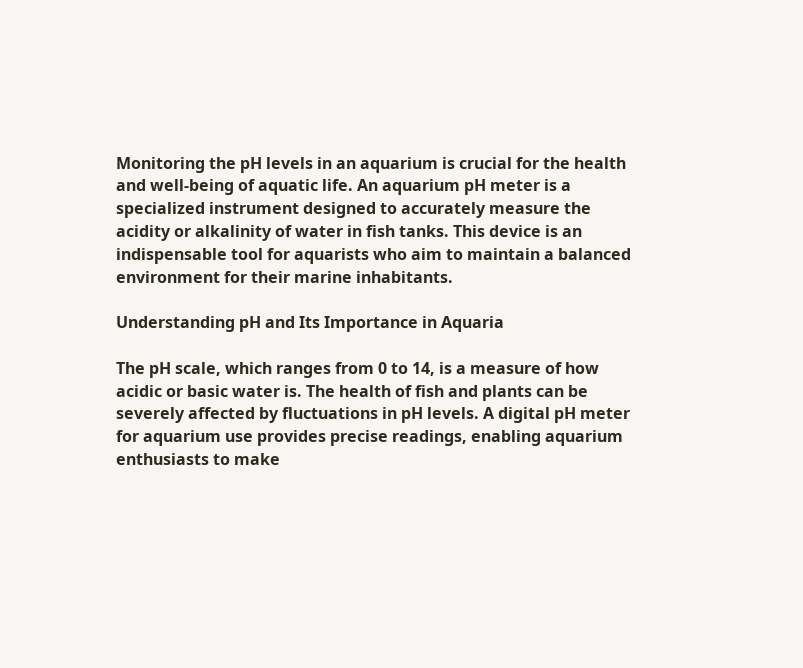Monitoring the pH levels in an aquarium is crucial for the health and well-being of aquatic life. An aquarium pH meter is a specialized instrument designed to accurately measure the acidity or alkalinity of water in fish tanks. This device is an indispensable tool for aquarists who aim to maintain a balanced environment for their marine inhabitants.

Understanding pH and Its Importance in Aquaria

The pH scale, which ranges from 0 to 14, is a measure of how acidic or basic water is. The health of fish and plants can be severely affected by fluctuations in pH levels. A digital pH meter for aquarium use provides precise readings, enabling aquarium enthusiasts to make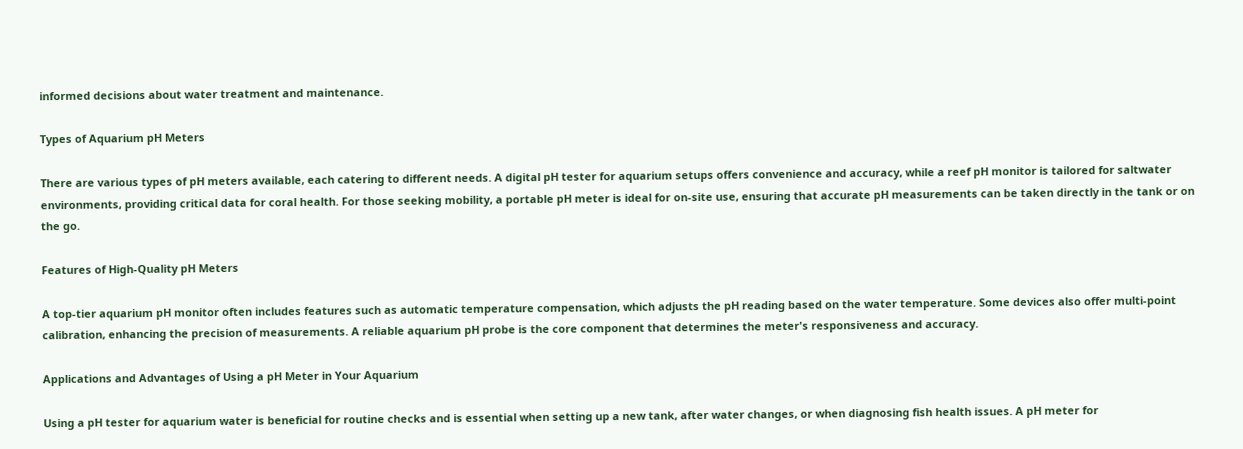informed decisions about water treatment and maintenance.

Types of Aquarium pH Meters

There are various types of pH meters available, each catering to different needs. A digital pH tester for aquarium setups offers convenience and accuracy, while a reef pH monitor is tailored for saltwater environments, providing critical data for coral health. For those seeking mobility, a portable pH meter is ideal for on-site use, ensuring that accurate pH measurements can be taken directly in the tank or on the go.

Features of High-Quality pH Meters

A top-tier aquarium pH monitor often includes features such as automatic temperature compensation, which adjusts the pH reading based on the water temperature. Some devices also offer multi-point calibration, enhancing the precision of measurements. A reliable aquarium pH probe is the core component that determines the meter's responsiveness and accuracy.

Applications and Advantages of Using a pH Meter in Your Aquarium

Using a pH tester for aquarium water is beneficial for routine checks and is essential when setting up a new tank, after water changes, or when diagnosing fish health issues. A pH meter for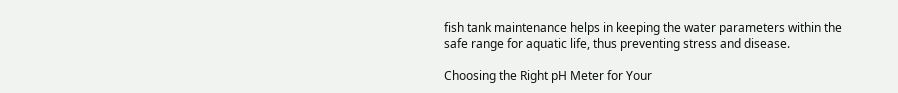fish tank maintenance helps in keeping the water parameters within the safe range for aquatic life, thus preventing stress and disease.

Choosing the Right pH Meter for Your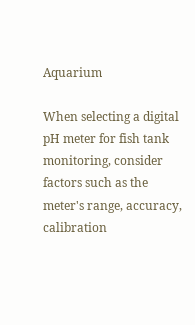Aquarium

When selecting a digital pH meter for fish tank monitoring, consider factors such as the meter's range, accuracy, calibration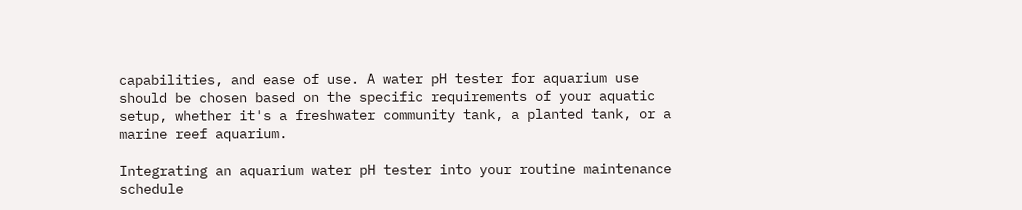capabilities, and ease of use. A water pH tester for aquarium use should be chosen based on the specific requirements of your aquatic setup, whether it's a freshwater community tank, a planted tank, or a marine reef aquarium.

Integrating an aquarium water pH tester into your routine maintenance schedule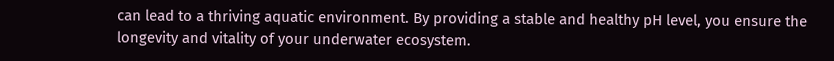can lead to a thriving aquatic environment. By providing a stable and healthy pH level, you ensure the longevity and vitality of your underwater ecosystem.